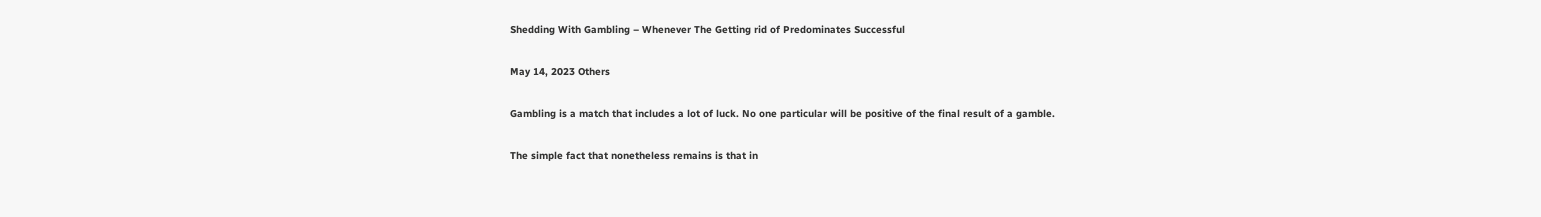Shedding With Gambling – Whenever The Getting rid of Predominates Successful

May 14, 2023 Others

Gambling is a match that includes a lot of luck. No one particular will be positive of the final result of a gamble.

The simple fact that nonetheless remains is that in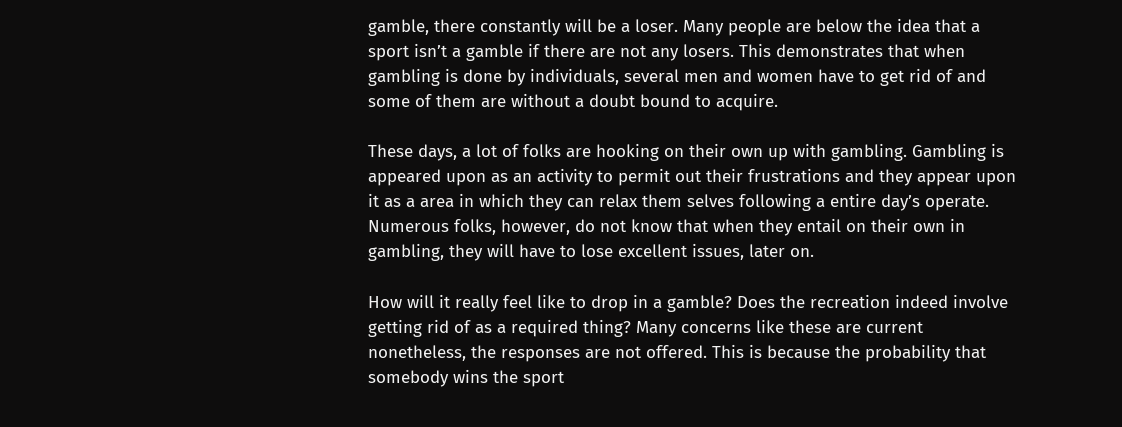gamble, there constantly will be a loser. Many people are below the idea that a sport isn’t a gamble if there are not any losers. This demonstrates that when gambling is done by individuals, several men and women have to get rid of and some of them are without a doubt bound to acquire.

These days, a lot of folks are hooking on their own up with gambling. Gambling is appeared upon as an activity to permit out their frustrations and they appear upon it as a area in which they can relax them selves following a entire day’s operate. Numerous folks, however, do not know that when they entail on their own in gambling, they will have to lose excellent issues, later on.

How will it really feel like to drop in a gamble? Does the recreation indeed involve getting rid of as a required thing? Many concerns like these are current nonetheless, the responses are not offered. This is because the probability that somebody wins the sport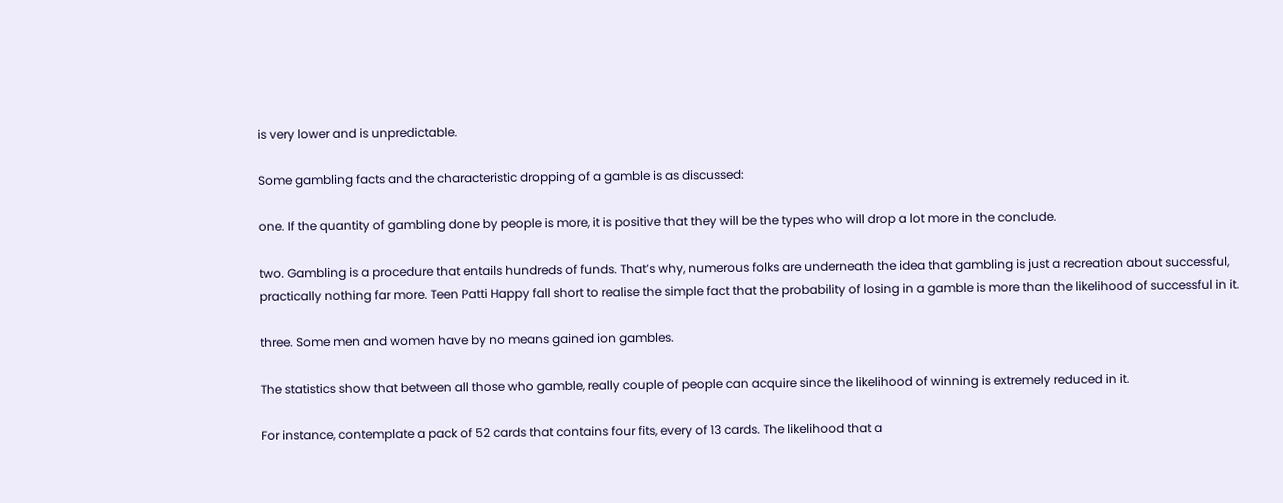is very lower and is unpredictable.

Some gambling facts and the characteristic dropping of a gamble is as discussed:

one. If the quantity of gambling done by people is more, it is positive that they will be the types who will drop a lot more in the conclude.

two. Gambling is a procedure that entails hundreds of funds. That’s why, numerous folks are underneath the idea that gambling is just a recreation about successful, practically nothing far more. Teen Patti Happy fall short to realise the simple fact that the probability of losing in a gamble is more than the likelihood of successful in it.

three. Some men and women have by no means gained ion gambles.

The statistics show that between all those who gamble, really couple of people can acquire since the likelihood of winning is extremely reduced in it.

For instance, contemplate a pack of 52 cards that contains four fits, every of 13 cards. The likelihood that a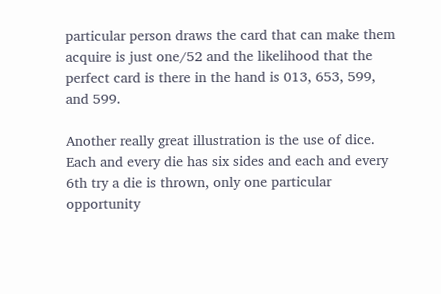particular person draws the card that can make them acquire is just one/52 and the likelihood that the perfect card is there in the hand is 013, 653, 599, and 599.

Another really great illustration is the use of dice. Each and every die has six sides and each and every 6th try a die is thrown, only one particular opportunity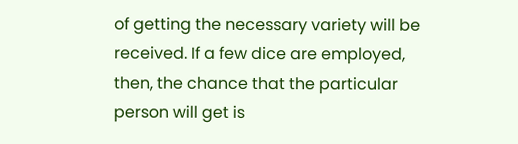of getting the necessary variety will be received. If a few dice are employed, then, the chance that the particular person will get is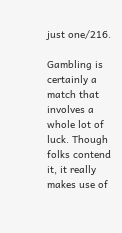just one/216.

Gambling is certainly a match that involves a whole lot of luck. Though folks contend it, it really makes use of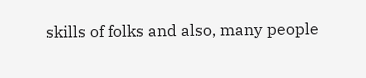skills of folks and also, many people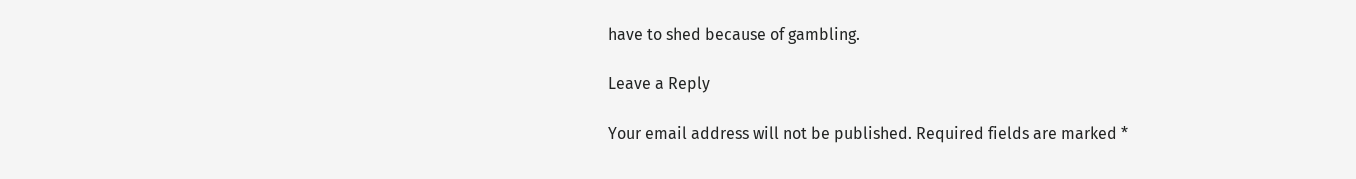have to shed because of gambling.

Leave a Reply

Your email address will not be published. Required fields are marked *